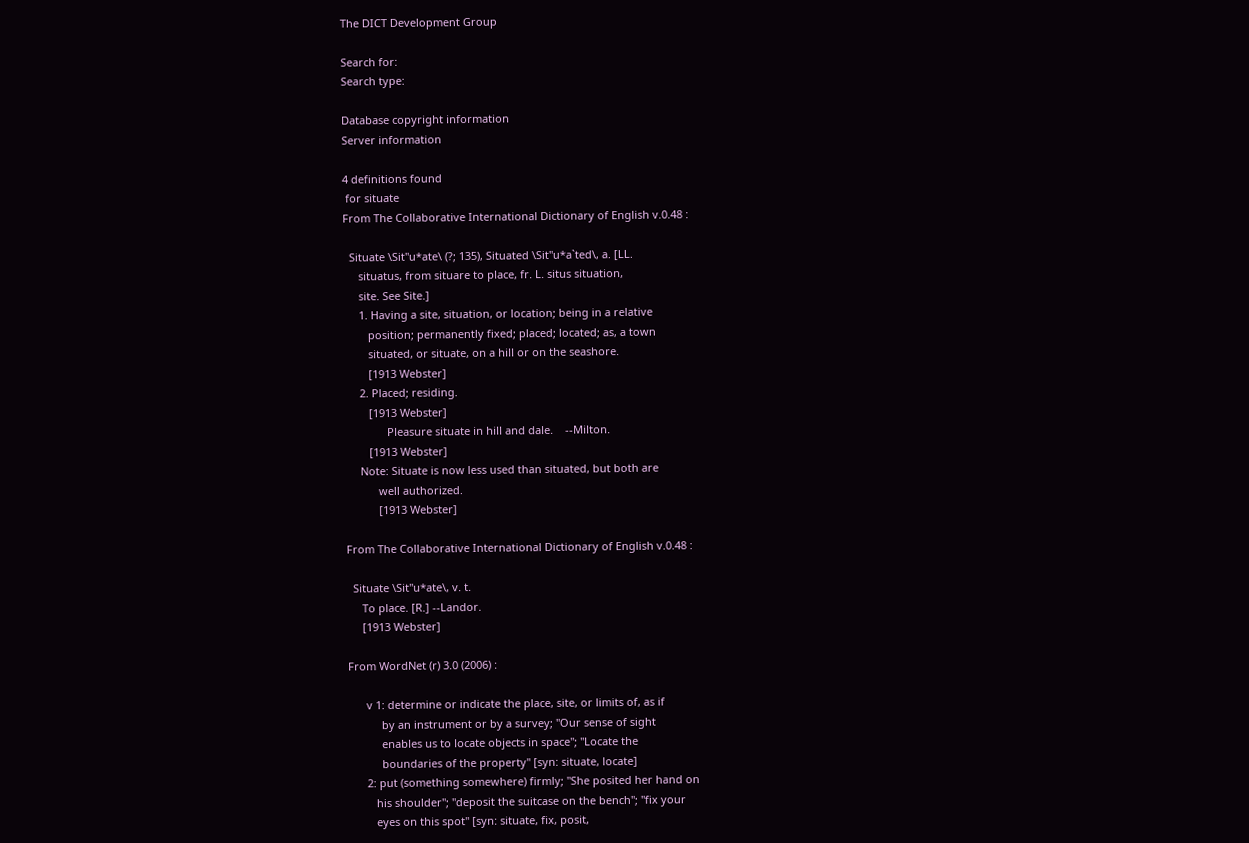The DICT Development Group

Search for:
Search type:

Database copyright information
Server information

4 definitions found
 for situate
From The Collaborative International Dictionary of English v.0.48 :

  Situate \Sit"u*ate\ (?; 135), Situated \Sit"u*a`ted\, a. [LL.
     situatus, from situare to place, fr. L. situs situation,
     site. See Site.]
     1. Having a site, situation, or location; being in a relative
        position; permanently fixed; placed; located; as, a town
        situated, or situate, on a hill or on the seashore.
        [1913 Webster]
     2. Placed; residing.
        [1913 Webster]
              Pleasure situate in hill and dale.    --Milton.
        [1913 Webster]
     Note: Situate is now less used than situated, but both are
           well authorized.
           [1913 Webster]

From The Collaborative International Dictionary of English v.0.48 :

  Situate \Sit"u*ate\, v. t.
     To place. [R.] --Landor.
     [1913 Webster]

From WordNet (r) 3.0 (2006) :

      v 1: determine or indicate the place, site, or limits of, as if
           by an instrument or by a survey; "Our sense of sight
           enables us to locate objects in space"; "Locate the
           boundaries of the property" [syn: situate, locate]
      2: put (something somewhere) firmly; "She posited her hand on
         his shoulder"; "deposit the suitcase on the bench"; "fix your
         eyes on this spot" [syn: situate, fix, posit,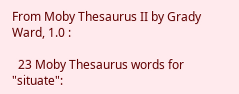From Moby Thesaurus II by Grady Ward, 1.0 :

  23 Moby Thesaurus words for "situate":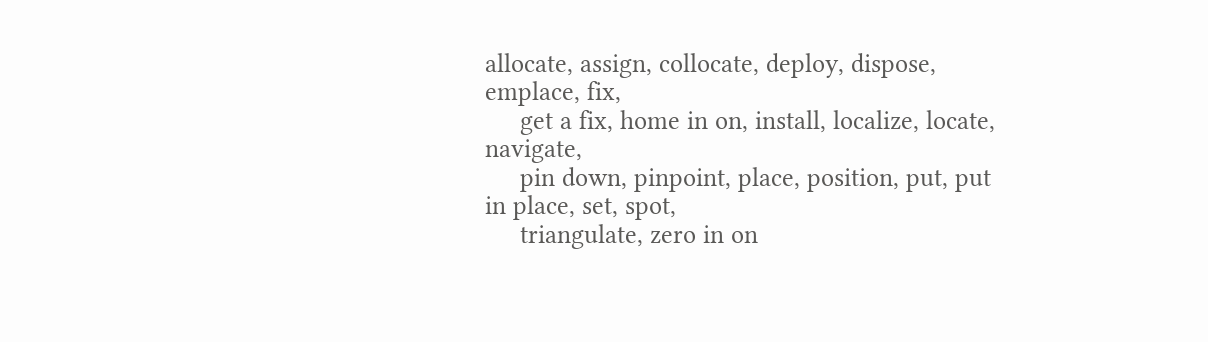allocate, assign, collocate, deploy, dispose, emplace, fix,
     get a fix, home in on, install, localize, locate, navigate,
     pin down, pinpoint, place, position, put, put in place, set, spot,
     triangulate, zero in on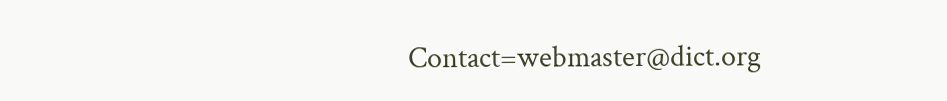Contact=webmaster@dict.org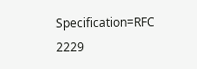Specification=RFC 2229